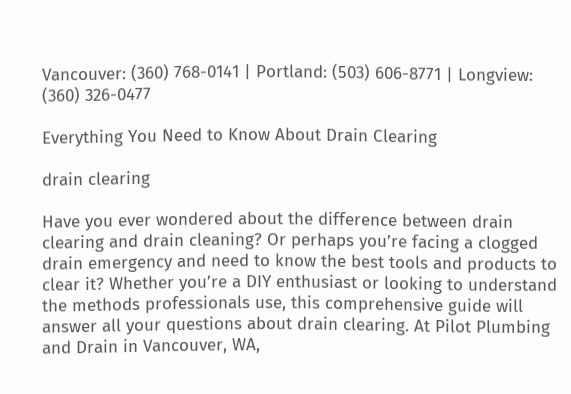Vancouver: (360) 768-0141 | Portland: (503) 606-8771 | Longview: (360) 326-0477

Everything You Need to Know About Drain Clearing

drain clearing

Have you ever wondered about the difference between drain clearing and drain cleaning? Or perhaps you’re facing a clogged drain emergency and need to know the best tools and products to clear it? Whether you’re a DIY enthusiast or looking to understand the methods professionals use, this comprehensive guide will answer all your questions about drain clearing. At Pilot Plumbing and Drain in Vancouver, WA,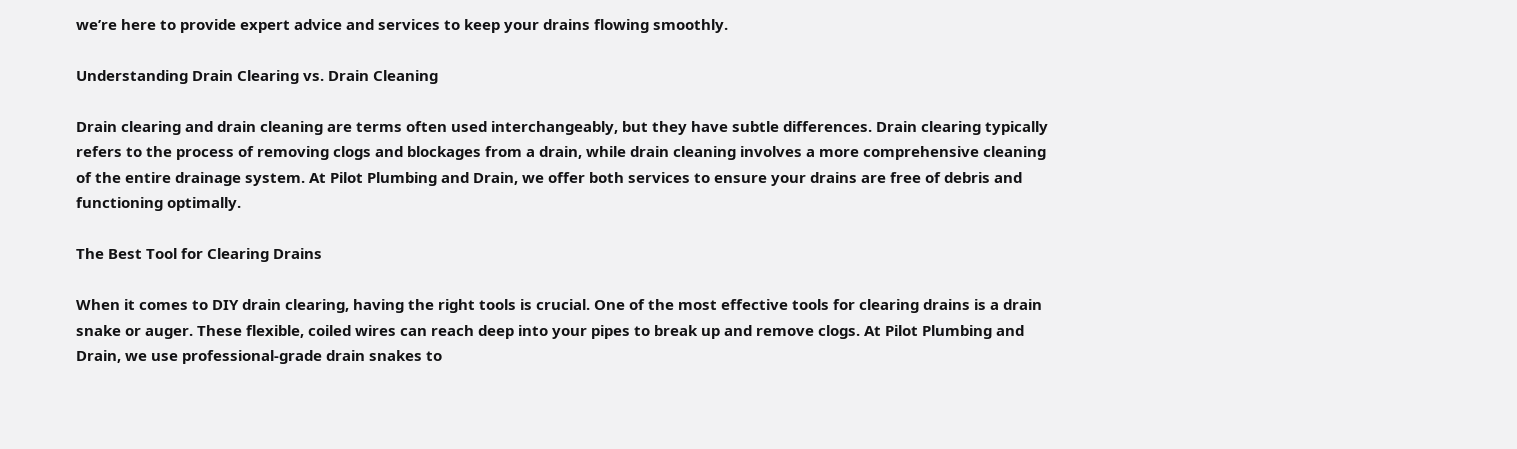we’re here to provide expert advice and services to keep your drains flowing smoothly.

Understanding Drain Clearing vs. Drain Cleaning

Drain clearing and drain cleaning are terms often used interchangeably, but they have subtle differences. Drain clearing typically refers to the process of removing clogs and blockages from a drain, while drain cleaning involves a more comprehensive cleaning of the entire drainage system. At Pilot Plumbing and Drain, we offer both services to ensure your drains are free of debris and functioning optimally.

The Best Tool for Clearing Drains

When it comes to DIY drain clearing, having the right tools is crucial. One of the most effective tools for clearing drains is a drain snake or auger. These flexible, coiled wires can reach deep into your pipes to break up and remove clogs. At Pilot Plumbing and Drain, we use professional-grade drain snakes to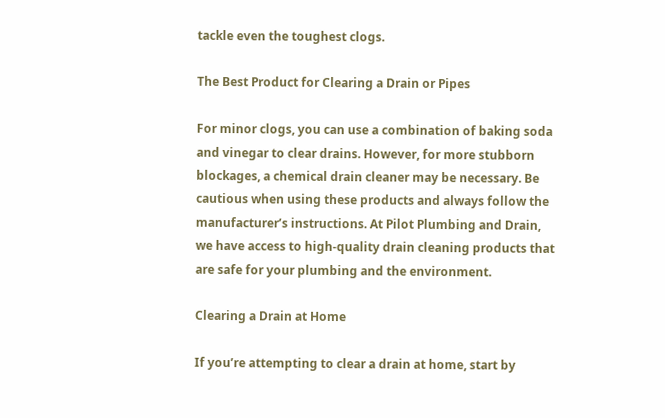tackle even the toughest clogs.

The Best Product for Clearing a Drain or Pipes

For minor clogs, you can use a combination of baking soda and vinegar to clear drains. However, for more stubborn blockages, a chemical drain cleaner may be necessary. Be cautious when using these products and always follow the manufacturer’s instructions. At Pilot Plumbing and Drain, we have access to high-quality drain cleaning products that are safe for your plumbing and the environment.

Clearing a Drain at Home

If you’re attempting to clear a drain at home, start by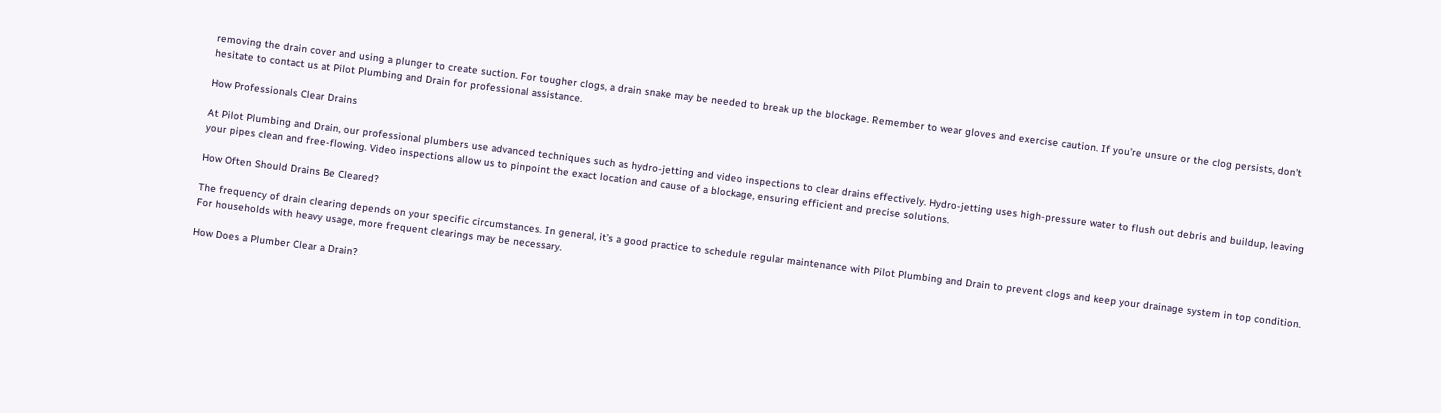removing the drain cover and using a plunger to create suction. For tougher clogs, a drain snake may be needed to break up the blockage. Remember to wear gloves and exercise caution. If you’re unsure or the clog persists, don’t hesitate to contact us at Pilot Plumbing and Drain for professional assistance.

How Professionals Clear Drains

At Pilot Plumbing and Drain, our professional plumbers use advanced techniques such as hydro-jetting and video inspections to clear drains effectively. Hydro-jetting uses high-pressure water to flush out debris and buildup, leaving your pipes clean and free-flowing. Video inspections allow us to pinpoint the exact location and cause of a blockage, ensuring efficient and precise solutions.

How Often Should Drains Be Cleared?

The frequency of drain clearing depends on your specific circumstances. In general, it’s a good practice to schedule regular maintenance with Pilot Plumbing and Drain to prevent clogs and keep your drainage system in top condition. For households with heavy usage, more frequent clearings may be necessary.

How Does a Plumber Clear a Drain?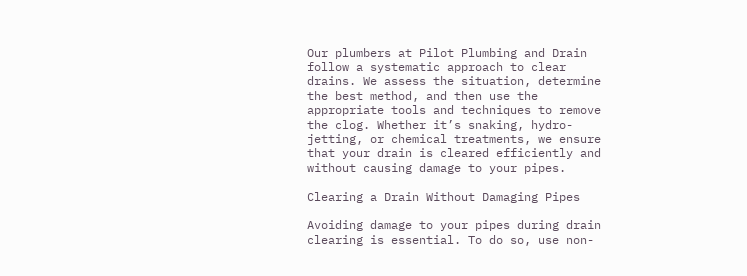Our plumbers at Pilot Plumbing and Drain follow a systematic approach to clear drains. We assess the situation, determine the best method, and then use the appropriate tools and techniques to remove the clog. Whether it’s snaking, hydro-jetting, or chemical treatments, we ensure that your drain is cleared efficiently and without causing damage to your pipes.

Clearing a Drain Without Damaging Pipes

Avoiding damage to your pipes during drain clearing is essential. To do so, use non-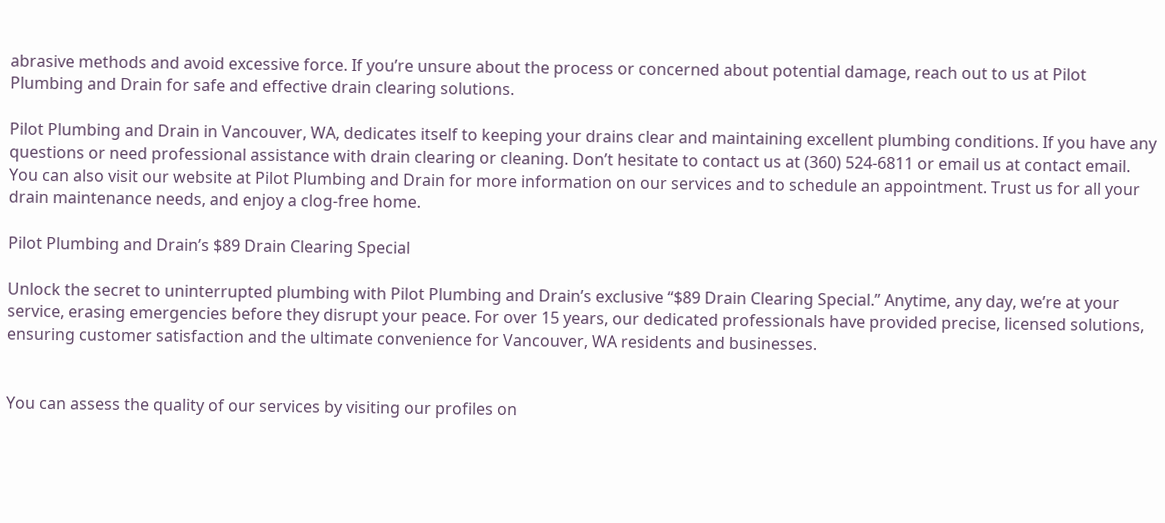abrasive methods and avoid excessive force. If you’re unsure about the process or concerned about potential damage, reach out to us at Pilot Plumbing and Drain for safe and effective drain clearing solutions.

Pilot Plumbing and Drain in Vancouver, WA, dedicates itself to keeping your drains clear and maintaining excellent plumbing conditions. If you have any questions or need professional assistance with drain clearing or cleaning. Don’t hesitate to contact us at (360) 524-6811 or email us at contact email. You can also visit our website at Pilot Plumbing and Drain for more information on our services and to schedule an appointment. Trust us for all your drain maintenance needs, and enjoy a clog-free home.

Pilot Plumbing and Drain’s $89 Drain Clearing Special

Unlock the secret to uninterrupted plumbing with Pilot Plumbing and Drain’s exclusive “$89 Drain Clearing Special.” Anytime, any day, we’re at your service, erasing emergencies before they disrupt your peace. For over 15 years, our dedicated professionals have provided precise, licensed solutions, ensuring customer satisfaction and the ultimate convenience for Vancouver, WA residents and businesses.


You can assess the quality of our services by visiting our profiles on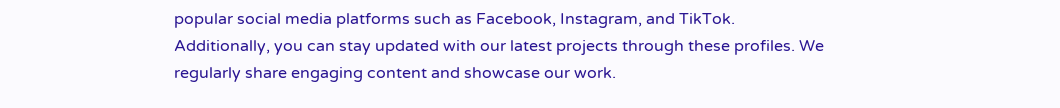popular social media platforms such as Facebook, Instagram, and TikTok. Additionally, you can stay updated with our latest projects through these profiles. We regularly share engaging content and showcase our work.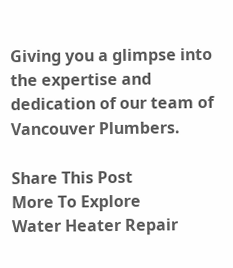Giving you a glimpse into the expertise and dedication of our team of Vancouver Plumbers.

Share This Post
More To Explore
Water Heater Repair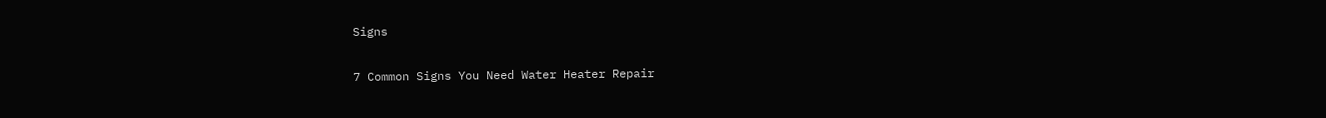Signs

7 Common Signs You Need Water Heater Repair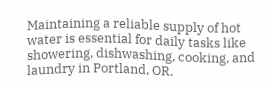Maintaining a reliable supply of hot water is essential for daily tasks like showering, dishwashing, cooking, and laundry in Portland, OR.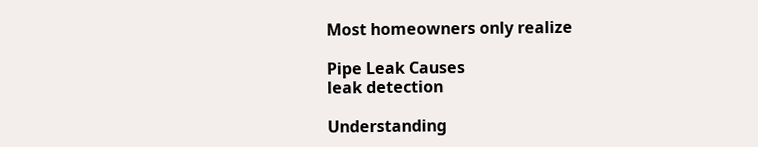Most homeowners only realize

Pipe Leak Causes
leak detection

Understanding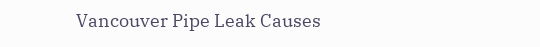Vancouver Pipe Leak Causes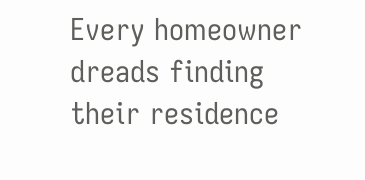Every homeowner dreads finding their residence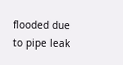flooded due to pipe leak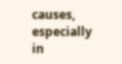causes, especially in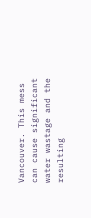Vancouver. This mess can cause significant water wastage and the resulting